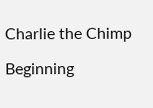Charlie the Chimp

Beginning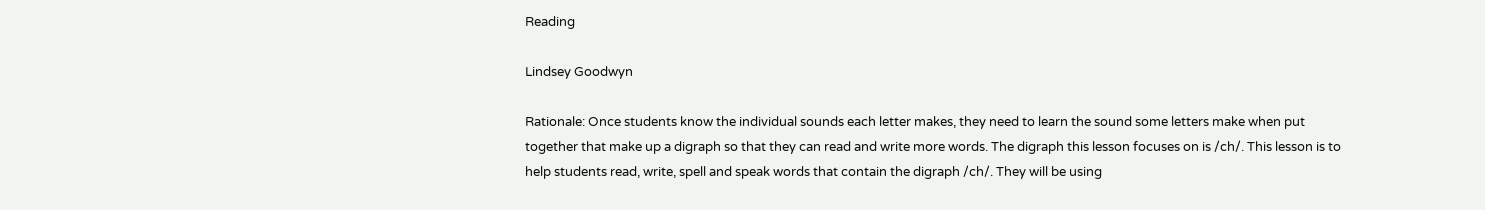Reading

Lindsey Goodwyn

Rationale: Once students know the individual sounds each letter makes, they need to learn the sound some letters make when put together that make up a digraph so that they can read and write more words. The digraph this lesson focuses on is /ch/. This lesson is to help students read, write, spell and speak words that contain the digraph /ch/. They will be using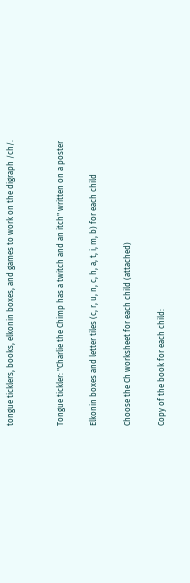tongue ticklers, books, elkonin boxes, and games to work on the digraph /ch/.


Tongue tickler: "Charlie the Chimp has a twitch and an itch" written on a poster

Elkonin boxes and letter tiles (c, r, u, n, c, h, a, t, i, m, b) for each child

Choose the Ch worksheet for each child (attached)

Copy of the book for each child: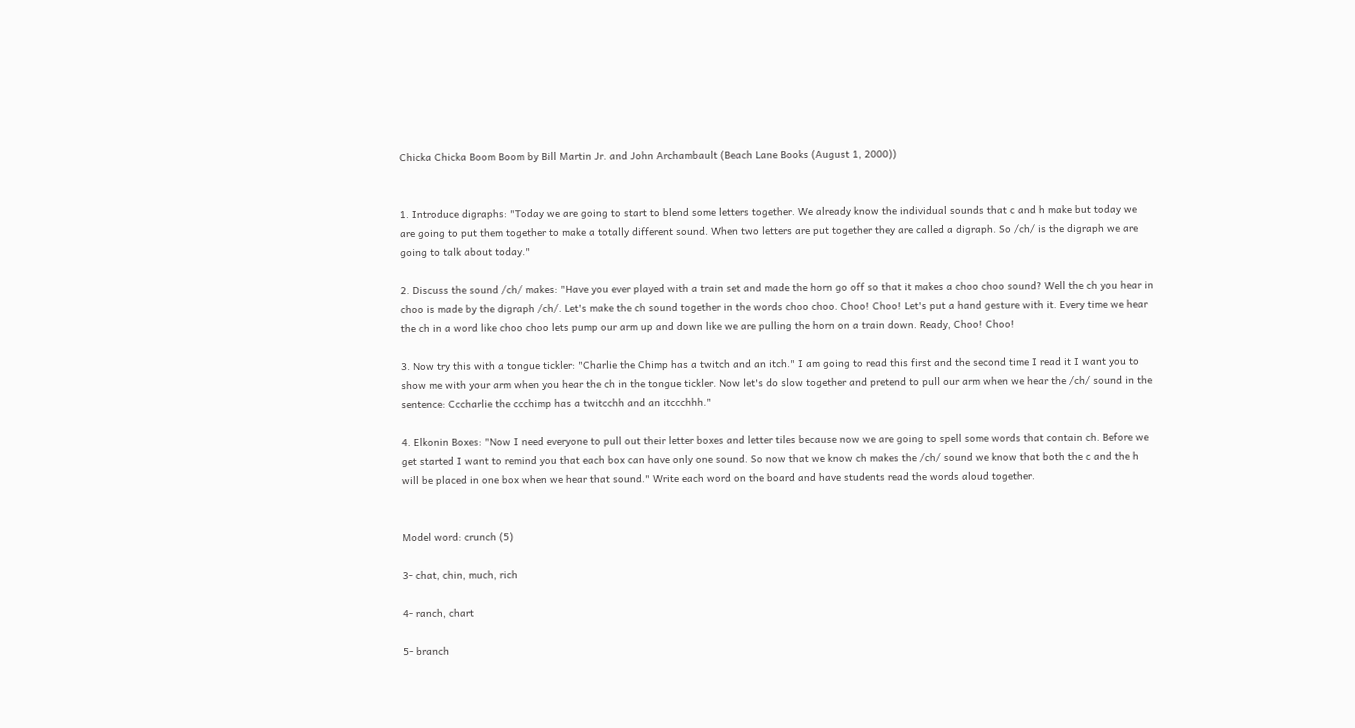Chicka Chicka Boom Boom by Bill Martin Jr. and John Archambault (Beach Lane Books (August 1, 2000))


1. Introduce digraphs: "Today we are going to start to blend some letters together. We already know the individual sounds that c and h make but today we are going to put them together to make a totally different sound. When two letters are put together they are called a digraph. So /ch/ is the digraph we are going to talk about today."

2. Discuss the sound /ch/ makes: "Have you ever played with a train set and made the horn go off so that it makes a choo choo sound? Well the ch you hear in choo is made by the digraph /ch/. Let's make the ch sound together in the words choo choo. Choo! Choo! Let's put a hand gesture with it. Every time we hear the ch in a word like choo choo lets pump our arm up and down like we are pulling the horn on a train down. Ready, Choo! Choo!

3. Now try this with a tongue tickler: "Charlie the Chimp has a twitch and an itch." I am going to read this first and the second time I read it I want you to show me with your arm when you hear the ch in the tongue tickler. Now let's do slow together and pretend to pull our arm when we hear the /ch/ sound in the sentence: Cccharlie the ccchimp has a twitcchh and an itccchhh."

4. Elkonin Boxes: "Now I need everyone to pull out their letter boxes and letter tiles because now we are going to spell some words that contain ch. Before we get started I want to remind you that each box can have only one sound. So now that we know ch makes the /ch/ sound we know that both the c and the h will be placed in one box when we hear that sound." Write each word on the board and have students read the words aloud together.


Model word: crunch (5)

3- chat, chin, much, rich

4- ranch, chart

5- branch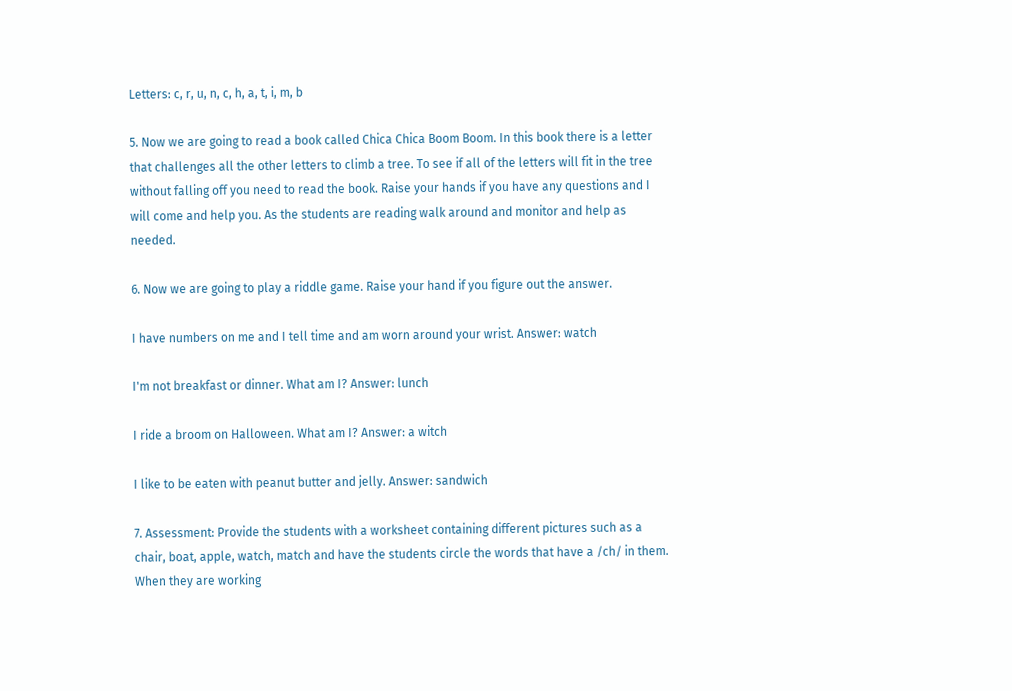Letters: c, r, u, n, c, h, a, t, i, m, b

5. Now we are going to read a book called Chica Chica Boom Boom. In this book there is a letter that challenges all the other letters to climb a tree. To see if all of the letters will fit in the tree without falling off you need to read the book. Raise your hands if you have any questions and I will come and help you. As the students are reading walk around and monitor and help as needed.

6. Now we are going to play a riddle game. Raise your hand if you figure out the answer.

I have numbers on me and I tell time and am worn around your wrist. Answer: watch

I'm not breakfast or dinner. What am I? Answer: lunch

I ride a broom on Halloween. What am I? Answer: a witch

I like to be eaten with peanut butter and jelly. Answer: sandwich

7. Assessment: Provide the students with a worksheet containing different pictures such as a chair, boat, apple, watch, match and have the students circle the words that have a /ch/ in them. When they are working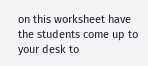on this worksheet have the students come up to your desk to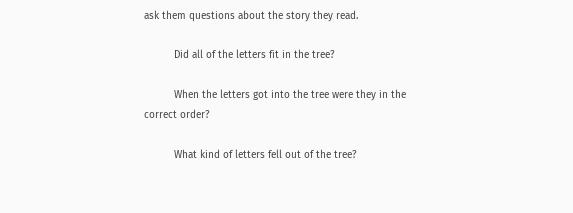ask them questions about the story they read.

          Did all of the letters fit in the tree?

          When the letters got into the tree were they in the correct order?

          What kind of letters fell out of the tree?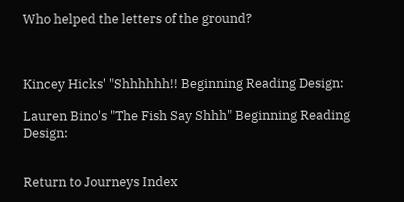Who helped the letters of the ground?



Kincey Hicks' "Shhhhhh!! Beginning Reading Design:

Lauren Bino's "The Fish Say Shhh" Beginning Reading Design:


Return to Journeys Index